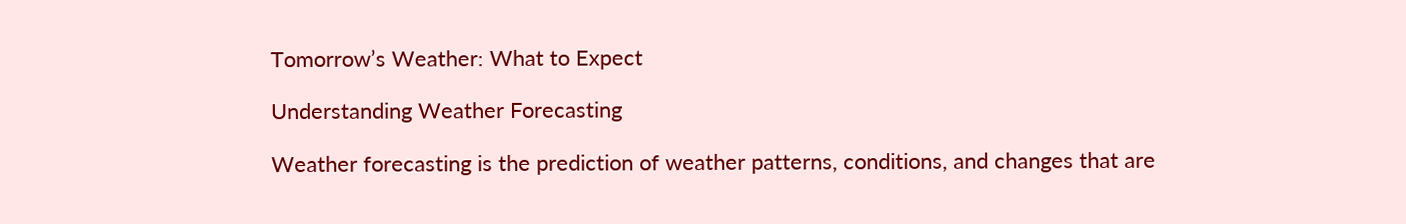Tomorrow’s Weather: What to Expect

Understanding Weather Forecasting

Weather forecasting is the prediction of weather patterns, conditions, and changes that are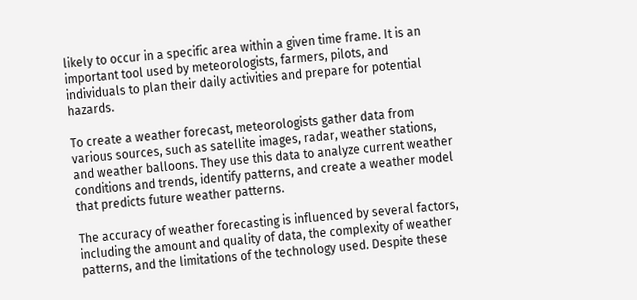likely to occur in a specific area within a given time frame. It is an important tool used by meteorologists, farmers, pilots, and individuals to plan their daily activities and prepare for potential hazards.

To create a weather forecast, meteorologists gather data from various sources, such as satellite images, radar, weather stations, and weather balloons. They use this data to analyze current weather conditions and trends, identify patterns, and create a weather model that predicts future weather patterns.

The accuracy of weather forecasting is influenced by several factors, including the amount and quality of data, the complexity of weather patterns, and the limitations of the technology used. Despite these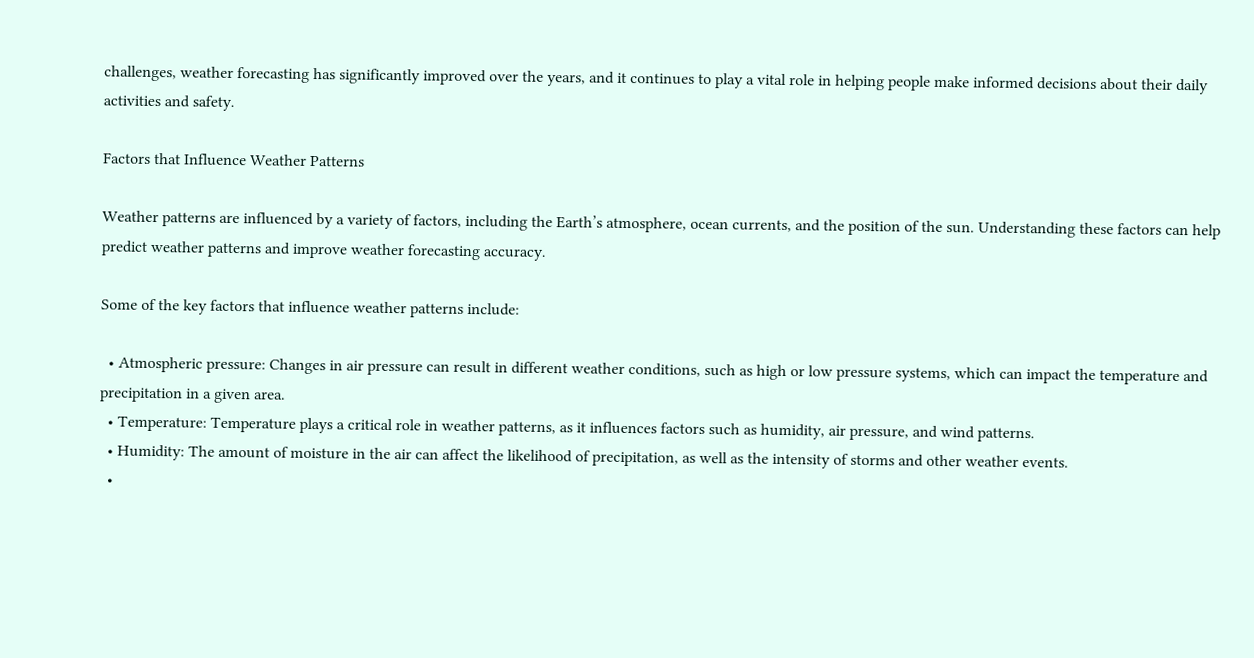challenges, weather forecasting has significantly improved over the years, and it continues to play a vital role in helping people make informed decisions about their daily activities and safety.

Factors that Influence Weather Patterns

Weather patterns are influenced by a variety of factors, including the Earth’s atmosphere, ocean currents, and the position of the sun. Understanding these factors can help predict weather patterns and improve weather forecasting accuracy.

Some of the key factors that influence weather patterns include:

  • Atmospheric pressure: Changes in air pressure can result in different weather conditions, such as high or low pressure systems, which can impact the temperature and precipitation in a given area.
  • Temperature: Temperature plays a critical role in weather patterns, as it influences factors such as humidity, air pressure, and wind patterns.
  • Humidity: The amount of moisture in the air can affect the likelihood of precipitation, as well as the intensity of storms and other weather events.
  •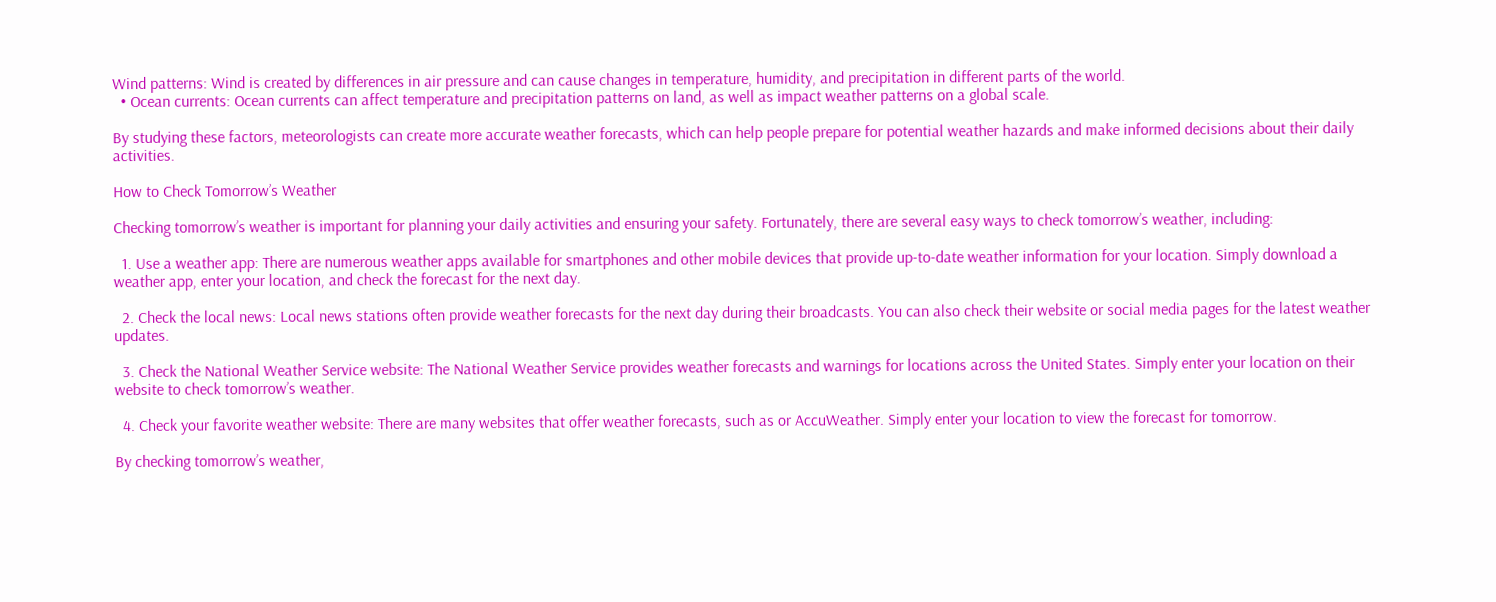Wind patterns: Wind is created by differences in air pressure and can cause changes in temperature, humidity, and precipitation in different parts of the world.
  • Ocean currents: Ocean currents can affect temperature and precipitation patterns on land, as well as impact weather patterns on a global scale.

By studying these factors, meteorologists can create more accurate weather forecasts, which can help people prepare for potential weather hazards and make informed decisions about their daily activities.

How to Check Tomorrow’s Weather

Checking tomorrow’s weather is important for planning your daily activities and ensuring your safety. Fortunately, there are several easy ways to check tomorrow’s weather, including:

  1. Use a weather app: There are numerous weather apps available for smartphones and other mobile devices that provide up-to-date weather information for your location. Simply download a weather app, enter your location, and check the forecast for the next day.

  2. Check the local news: Local news stations often provide weather forecasts for the next day during their broadcasts. You can also check their website or social media pages for the latest weather updates.

  3. Check the National Weather Service website: The National Weather Service provides weather forecasts and warnings for locations across the United States. Simply enter your location on their website to check tomorrow’s weather.

  4. Check your favorite weather website: There are many websites that offer weather forecasts, such as or AccuWeather. Simply enter your location to view the forecast for tomorrow.

By checking tomorrow’s weather,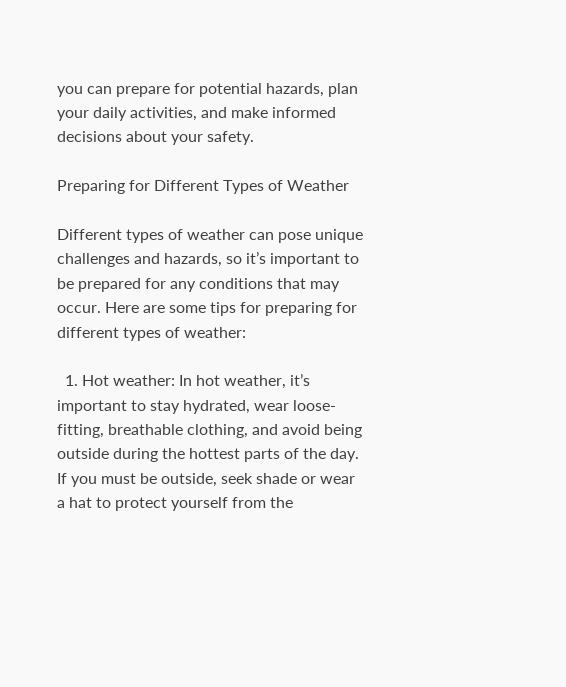you can prepare for potential hazards, plan your daily activities, and make informed decisions about your safety.

Preparing for Different Types of Weather

Different types of weather can pose unique challenges and hazards, so it’s important to be prepared for any conditions that may occur. Here are some tips for preparing for different types of weather:

  1. Hot weather: In hot weather, it’s important to stay hydrated, wear loose-fitting, breathable clothing, and avoid being outside during the hottest parts of the day. If you must be outside, seek shade or wear a hat to protect yourself from the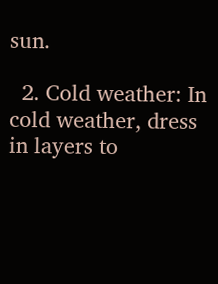sun.

  2. Cold weather: In cold weather, dress in layers to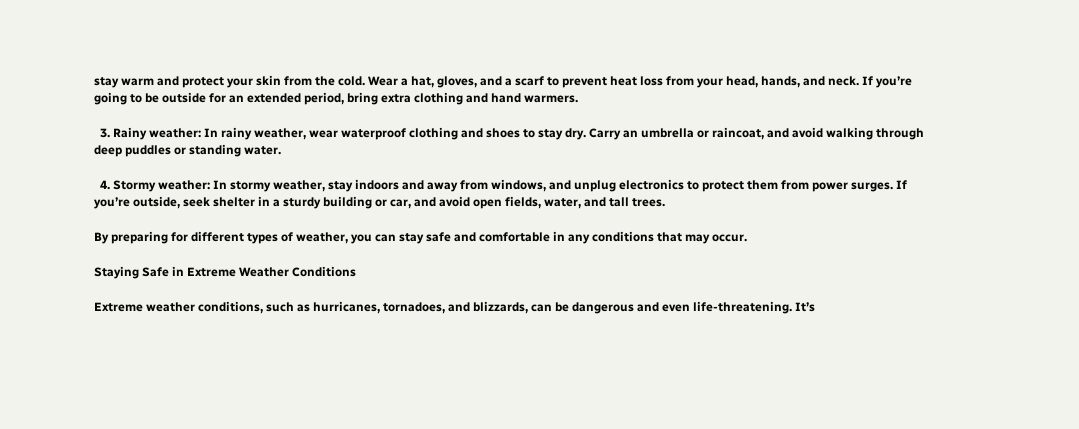stay warm and protect your skin from the cold. Wear a hat, gloves, and a scarf to prevent heat loss from your head, hands, and neck. If you’re going to be outside for an extended period, bring extra clothing and hand warmers.

  3. Rainy weather: In rainy weather, wear waterproof clothing and shoes to stay dry. Carry an umbrella or raincoat, and avoid walking through deep puddles or standing water.

  4. Stormy weather: In stormy weather, stay indoors and away from windows, and unplug electronics to protect them from power surges. If you’re outside, seek shelter in a sturdy building or car, and avoid open fields, water, and tall trees.

By preparing for different types of weather, you can stay safe and comfortable in any conditions that may occur.

Staying Safe in Extreme Weather Conditions

Extreme weather conditions, such as hurricanes, tornadoes, and blizzards, can be dangerous and even life-threatening. It’s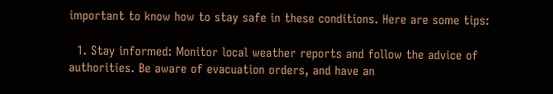important to know how to stay safe in these conditions. Here are some tips:

  1. Stay informed: Monitor local weather reports and follow the advice of authorities. Be aware of evacuation orders, and have an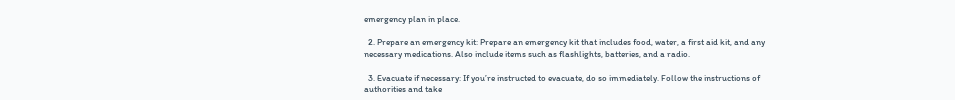emergency plan in place.

  2. Prepare an emergency kit: Prepare an emergency kit that includes food, water, a first aid kit, and any necessary medications. Also include items such as flashlights, batteries, and a radio.

  3. Evacuate if necessary: If you’re instructed to evacuate, do so immediately. Follow the instructions of authorities and take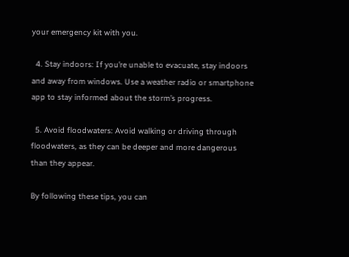your emergency kit with you.

  4. Stay indoors: If you’re unable to evacuate, stay indoors and away from windows. Use a weather radio or smartphone app to stay informed about the storm’s progress.

  5. Avoid floodwaters: Avoid walking or driving through floodwaters, as they can be deeper and more dangerous than they appear.

By following these tips, you can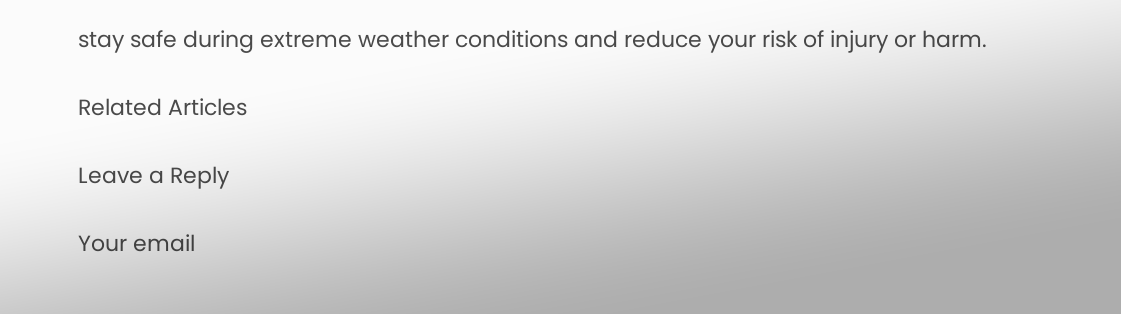stay safe during extreme weather conditions and reduce your risk of injury or harm.

Related Articles

Leave a Reply

Your email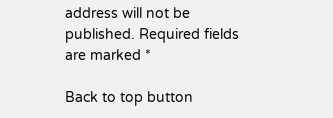address will not be published. Required fields are marked *

Back to top button